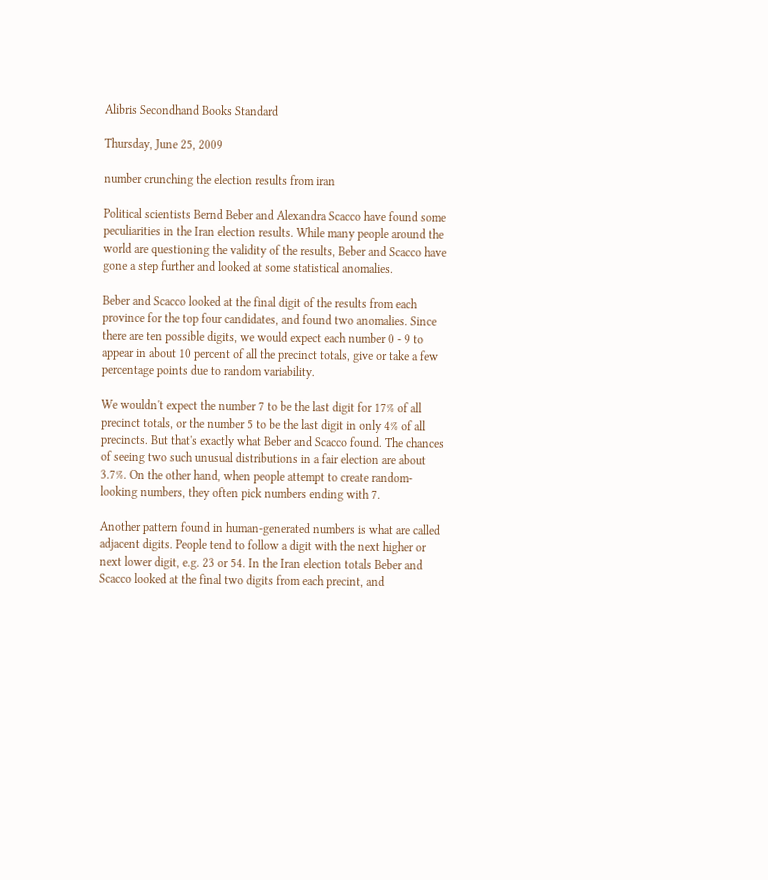Alibris Secondhand Books Standard

Thursday, June 25, 2009

number crunching the election results from iran

Political scientists Bernd Beber and Alexandra Scacco have found some peculiarities in the Iran election results. While many people around the world are questioning the validity of the results, Beber and Scacco have gone a step further and looked at some statistical anomalies.

Beber and Scacco looked at the final digit of the results from each province for the top four candidates, and found two anomalies. Since there are ten possible digits, we would expect each number 0 - 9 to appear in about 10 percent of all the precinct totals, give or take a few percentage points due to random variability.

We wouldn't expect the number 7 to be the last digit for 17% of all precinct totals, or the number 5 to be the last digit in only 4% of all precincts. But that's exactly what Beber and Scacco found. The chances of seeing two such unusual distributions in a fair election are about 3.7%. On the other hand, when people attempt to create random-looking numbers, they often pick numbers ending with 7.

Another pattern found in human-generated numbers is what are called adjacent digits. People tend to follow a digit with the next higher or next lower digit, e.g. 23 or 54. In the Iran election totals Beber and Scacco looked at the final two digits from each precint, and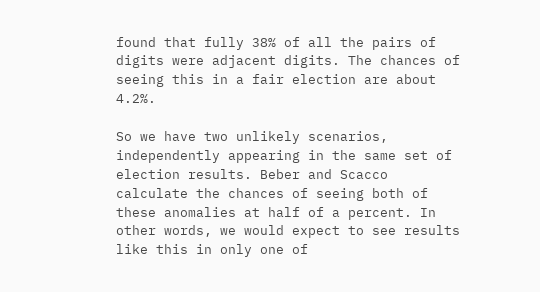found that fully 38% of all the pairs of digits were adjacent digits. The chances of seeing this in a fair election are about 4.2%.

So we have two unlikely scenarios, independently appearing in the same set of election results. Beber and Scacco calculate the chances of seeing both of these anomalies at half of a percent. In other words, we would expect to see results like this in only one of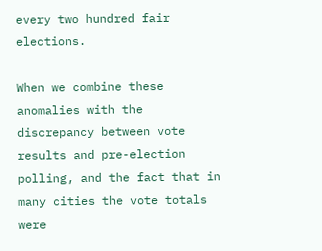every two hundred fair elections.

When we combine these anomalies with the discrepancy between vote results and pre-election polling, and the fact that in many cities the vote totals were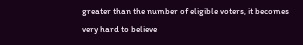greater than the number of eligible voters, it becomes very hard to believe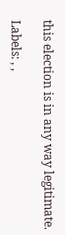this election is in any way legitimate.

Labels: , ,